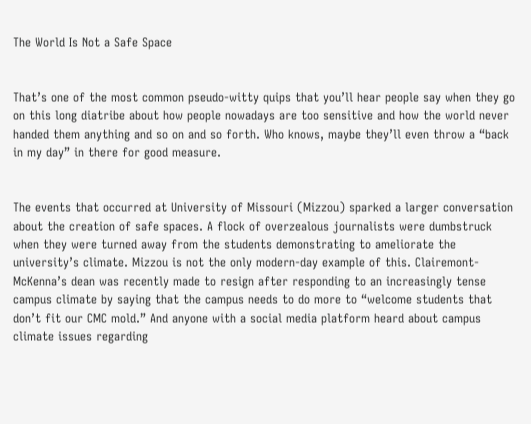The World Is Not a Safe Space


That’s one of the most common pseudo-witty quips that you’ll hear people say when they go on this long diatribe about how people nowadays are too sensitive and how the world never handed them anything and so on and so forth. Who knows, maybe they’ll even throw a “back in my day” in there for good measure.


The events that occurred at University of Missouri (Mizzou) sparked a larger conversation about the creation of safe spaces. A flock of overzealous journalists were dumbstruck when they were turned away from the students demonstrating to ameliorate the university’s climate. Mizzou is not the only modern-day example of this. Clairemont-McKenna’s dean was recently made to resign after responding to an increasingly tense campus climate by saying that the campus needs to do more to “welcome students that don’t fit our CMC mold.” And anyone with a social media platform heard about campus climate issues regarding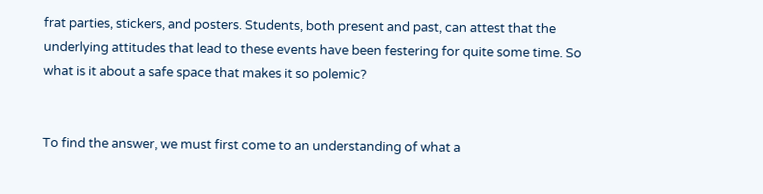frat parties, stickers, and posters. Students, both present and past, can attest that the underlying attitudes that lead to these events have been festering for quite some time. So what is it about a safe space that makes it so polemic?


To find the answer, we must first come to an understanding of what a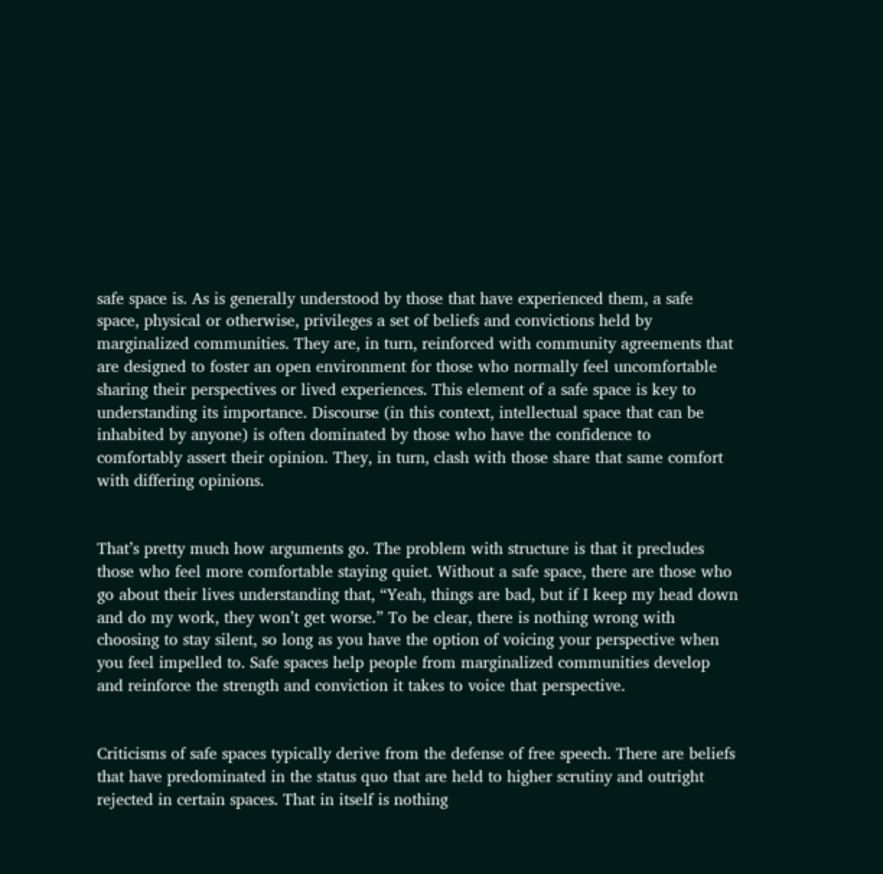safe space is. As is generally understood by those that have experienced them, a safe space, physical or otherwise, privileges a set of beliefs and convictions held by marginalized communities. They are, in turn, reinforced with community agreements that are designed to foster an open environment for those who normally feel uncomfortable sharing their perspectives or lived experiences. This element of a safe space is key to understanding its importance. Discourse (in this context, intellectual space that can be inhabited by anyone) is often dominated by those who have the confidence to comfortably assert their opinion. They, in turn, clash with those share that same comfort with differing opinions.


That’s pretty much how arguments go. The problem with structure is that it precludes those who feel more comfortable staying quiet. Without a safe space, there are those who go about their lives understanding that, “Yeah, things are bad, but if I keep my head down and do my work, they won’t get worse.” To be clear, there is nothing wrong with choosing to stay silent, so long as you have the option of voicing your perspective when you feel impelled to. Safe spaces help people from marginalized communities develop and reinforce the strength and conviction it takes to voice that perspective.


Criticisms of safe spaces typically derive from the defense of free speech. There are beliefs that have predominated in the status quo that are held to higher scrutiny and outright rejected in certain spaces. That in itself is nothing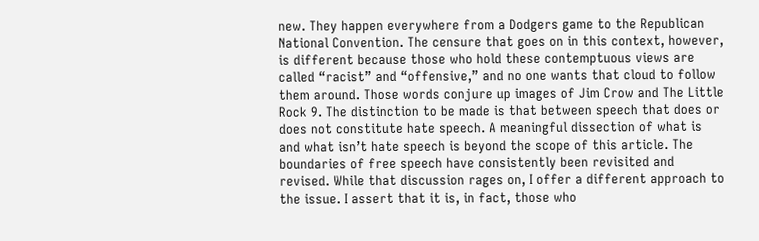new. They happen everywhere from a Dodgers game to the Republican National Convention. The censure that goes on in this context, however, is different because those who hold these contemptuous views are called “racist” and “offensive,” and no one wants that cloud to follow them around. Those words conjure up images of Jim Crow and The Little Rock 9. The distinction to be made is that between speech that does or does not constitute hate speech. A meaningful dissection of what is and what isn’t hate speech is beyond the scope of this article. The boundaries of free speech have consistently been revisited and revised. While that discussion rages on, I offer a different approach to the issue. I assert that it is, in fact, those who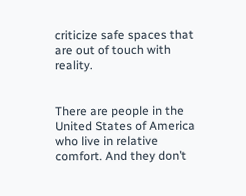criticize safe spaces that are out of touch with reality.


There are people in the United States of America who live in relative comfort. And they don’t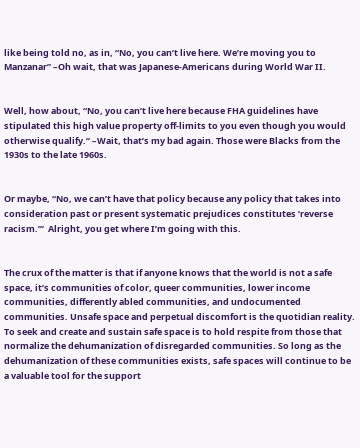like being told no, as in, “No, you can’t live here. We’re moving you to Manzanar” –Oh wait, that was Japanese-Americans during World War II.


Well, how about, “No, you can’t live here because FHA guidelines have stipulated this high value property off-limits to you even though you would otherwise qualify.” –Wait, that’s my bad again. Those were Blacks from the 1930s to the late 1960s.


Or maybe, “No, we can’t have that policy because any policy that takes into consideration past or present systematic prejudices constitutes ‘reverse racism.’”  Alright, you get where I’m going with this.


The crux of the matter is that if anyone knows that the world is not a safe space, it’s communities of color, queer communities, lower income communities, differently abled communities, and undocumented communities. Unsafe space and perpetual discomfort is the quotidian reality. To seek and create and sustain safe space is to hold respite from those that normalize the dehumanization of disregarded communities. So long as the dehumanization of these communities exists, safe spaces will continue to be a valuable tool for the support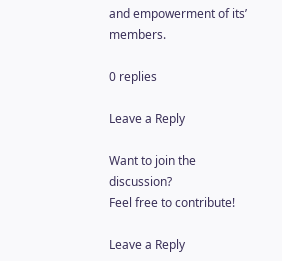and empowerment of its’ members.

0 replies

Leave a Reply

Want to join the discussion?
Feel free to contribute!

Leave a Reply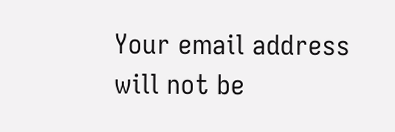Your email address will not be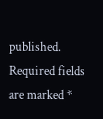published. Required fields are marked *